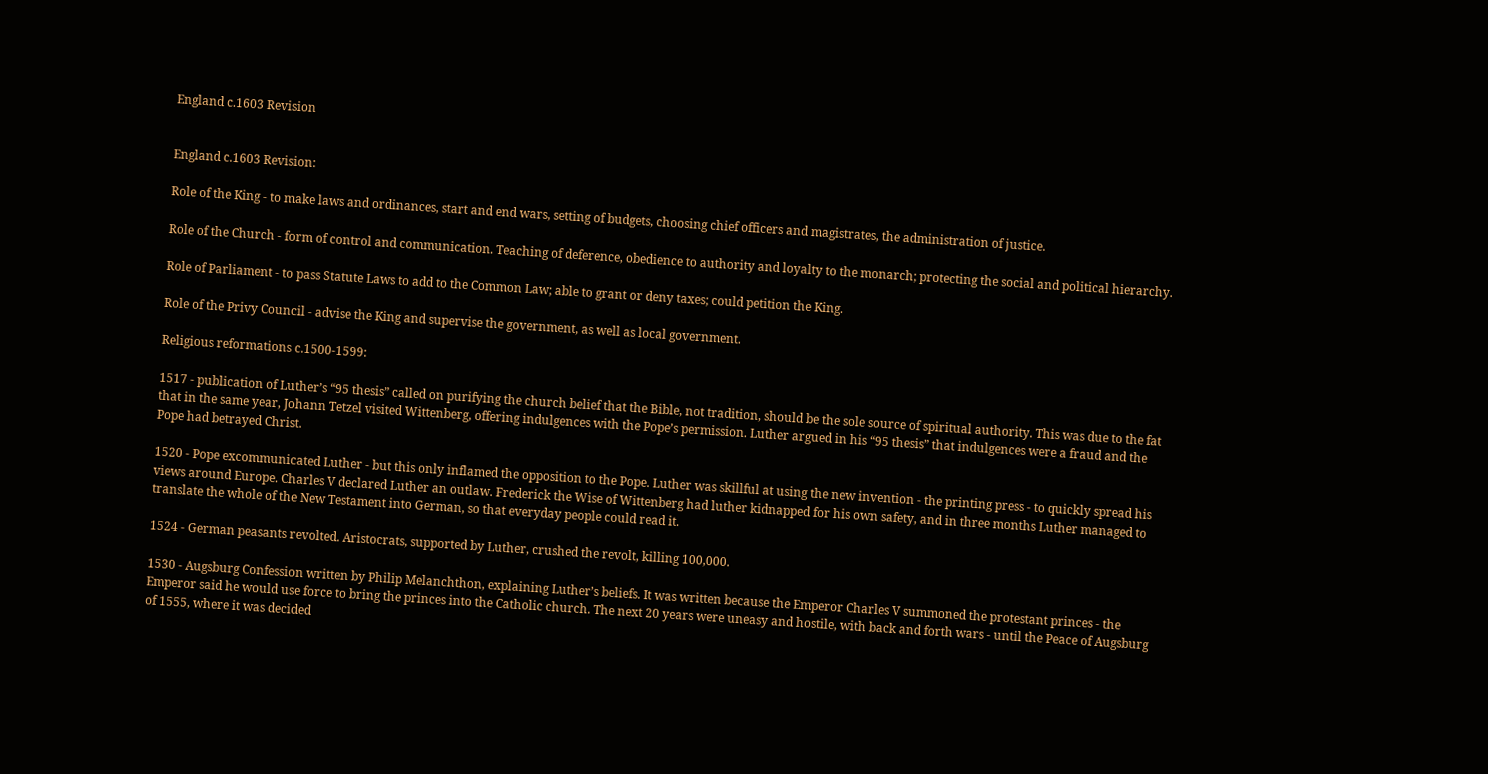England c.1603 Revision


England c.1603 Revision:

Role of the King - to make laws and ordinances, start and end wars, setting of budgets, choosing chief officers and magistrates, the administration of justice.

Role of the Church - form of control and communication. Teaching of deference, obedience to authority and loyalty to the monarch; protecting the social and political hierarchy.

Role of Parliament - to pass Statute Laws to add to the Common Law; able to grant or deny taxes; could petition the King.

Role of the Privy Council - advise the King and supervise the government, as well as local government.

Religious reformations c.1500-1599:

1517 - publication of Luther’s “95 thesis” called on purifying the church belief that the Bible, not tradition, should be the sole source of spiritual authority. This was due to the fat that in the same year, Johann Tetzel visited Wittenberg, offering indulgences with the Pope’s permission. Luther argued in his “95 thesis” that indulgences were a fraud and the Pope had betrayed Christ.

1520 - Pope excommunicated Luther - but this only inflamed the opposition to the Pope. Luther was skillful at using the new invention - the printing press - to quickly spread his views around Europe. Charles V declared Luther an outlaw. Frederick the Wise of Wittenberg had luther kidnapped for his own safety, and in three months Luther managed to translate the whole of the New Testament into German, so that everyday people could read it.

1524 - German peasants revolted. Aristocrats, supported by Luther, crushed the revolt, killing 100,000.

1530 - Augsburg Confession written by Philip Melanchthon, explaining Luther’s beliefs. It was written because the Emperor Charles V summoned the protestant princes - the Emperor said he would use force to bring the princes into the Catholic church. The next 20 years were uneasy and hostile, with back and forth wars - until the Peace of Augsburg of 1555, where it was decided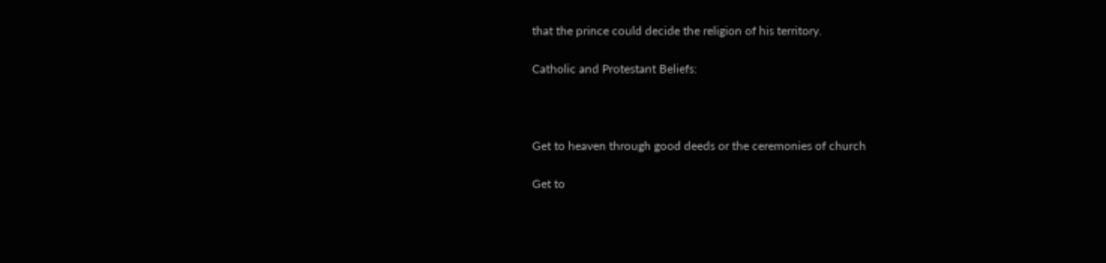that the prince could decide the religion of his territory.

Catholic and Protestant Beliefs:



Get to heaven through good deeds or the ceremonies of church

Get to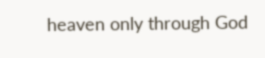heaven only through God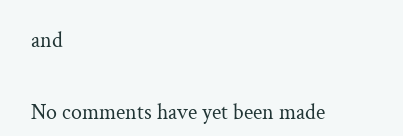and


No comments have yet been made